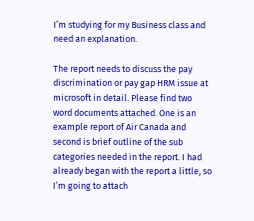I’m studying for my Business class and need an explanation.

The report needs to discuss the pay discrimination or pay gap HRM issue at microsoft in detail. Please find two word documents attached. One is an example report of Air Canada and second is brief outline of the sub categories needed in the report. I had already began with the report a little, so I’m going to attach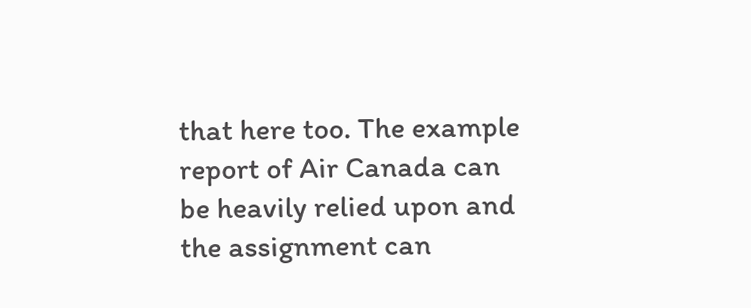that here too. The example report of Air Canada can be heavily relied upon and the assignment can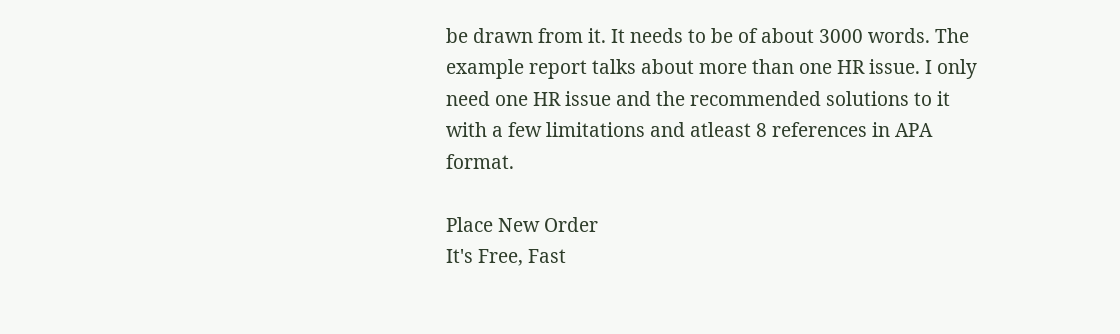be drawn from it. It needs to be of about 3000 words. The example report talks about more than one HR issue. I only need one HR issue and the recommended solutions to it with a few limitations and atleast 8 references in APA format.

Place New Order
It's Free, Fast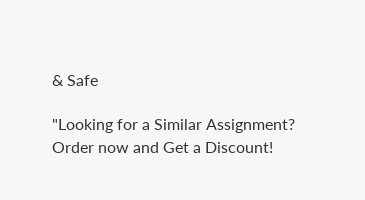& Safe

"Looking for a Similar Assignment? Order now and Get a Discount!